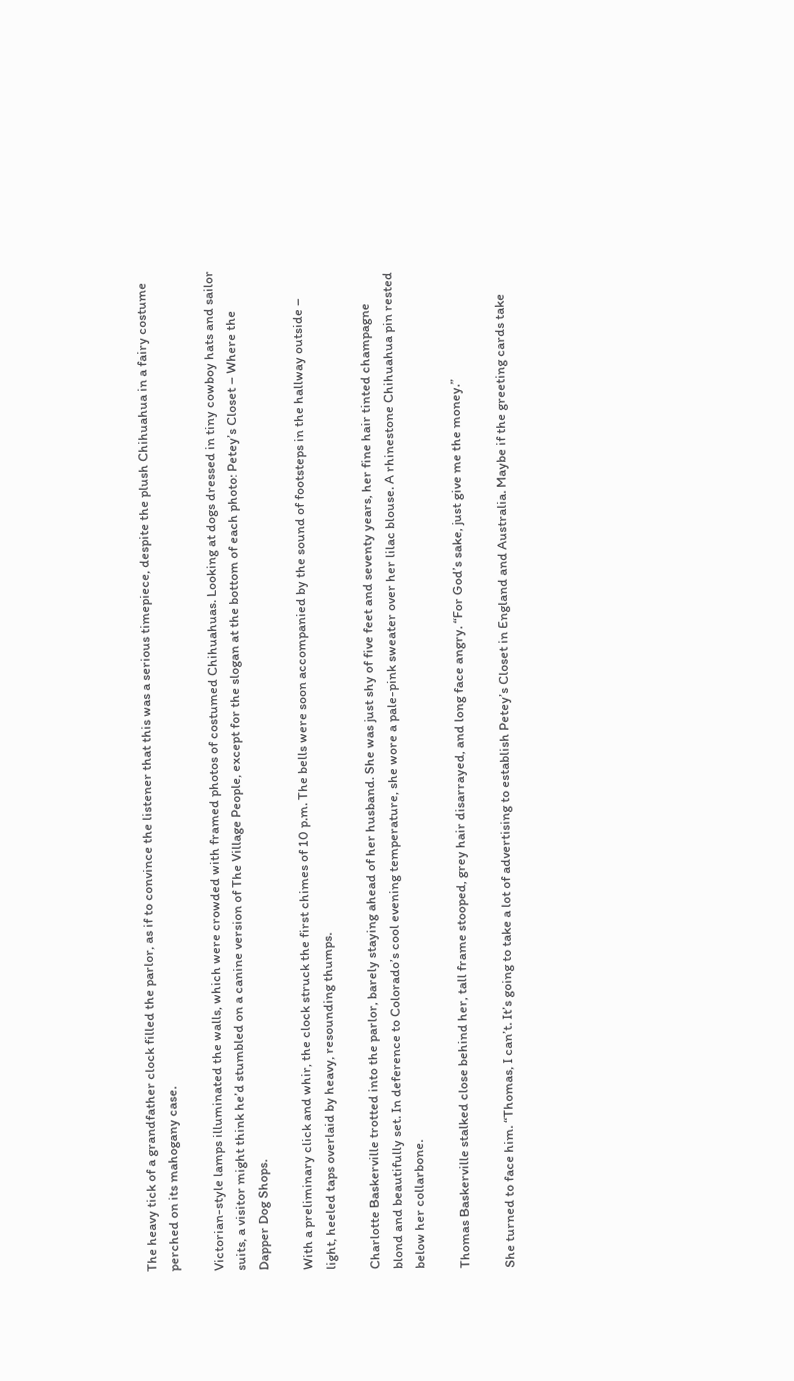The heavy tick of a grandfather clock filled the parlor, as if to convince the listener that this was a serious timepiece, despite the plush Chihuahua in a fairy costume perched on its mahogany case.

Victorian-style lamps illuminated the walls, which were crowded with framed photos of costumed Chihuahuas. Looking at dogs dressed in tiny cowboy hats and sailor suits, a visitor might think he’d stumbled on a canine version of The Village People, except for the slogan at the bottom of each photo: Petey’s Closet – Where the Dapper Dog Shops.

With a preliminary click and whir, the clock struck the first chimes of 10 p.m. The bells were soon accompanied by the sound of footsteps in the hallway outside – light, heeled taps overlaid by heavy, resounding thumps.

Charlotte Baskerville trotted into the parlor, barely staying ahead of her husband. She was just shy of five feet and seventy years, her fine hair tinted champagne blond and beautifully set. In deference to Colorado’s cool evening temperature, she wore a pale-pink sweater over her lilac blouse. A rhinestone Chihuahua pin rested below her collarbone.

Thomas Baskerville stalked close behind her, tall frame stooped, grey hair disarrayed, and long face angry. “For God’s sake, just give me the money.”

She turned to face him. “Thomas, I can’t. It’s going to take a lot of advertising to establish Petey’s Closet in England and Australia. Maybe if the greeting cards take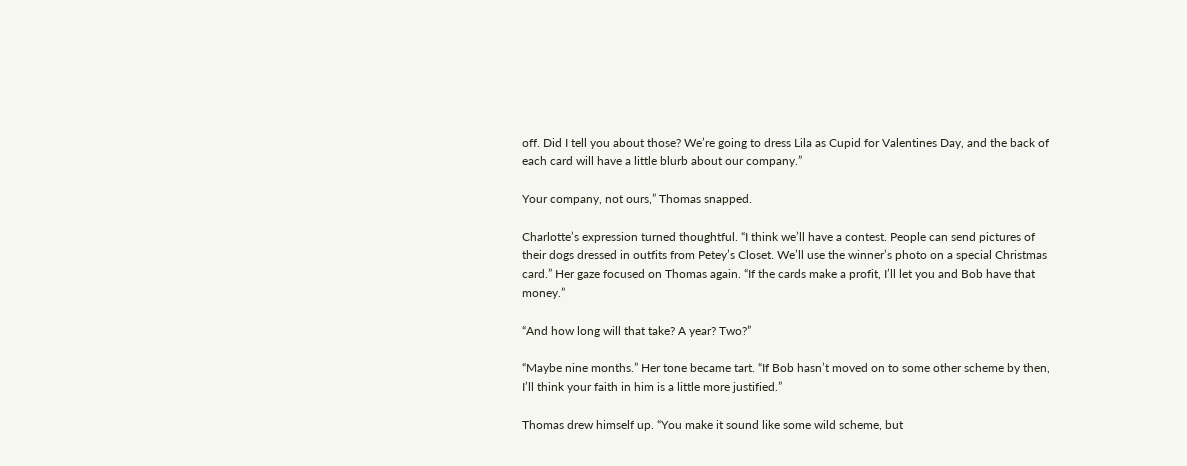off. Did I tell you about those? We’re going to dress Lila as Cupid for Valentines Day, and the back of each card will have a little blurb about our company.”

Your company, not ours,” Thomas snapped.

Charlotte’s expression turned thoughtful. “I think we’ll have a contest. People can send pictures of their dogs dressed in outfits from Petey’s Closet. We’ll use the winner’s photo on a special Christmas card.” Her gaze focused on Thomas again. “If the cards make a profit, I’ll let you and Bob have that money.”

“And how long will that take? A year? Two?”

“Maybe nine months.” Her tone became tart. “If Bob hasn’t moved on to some other scheme by then, I’ll think your faith in him is a little more justified.”

Thomas drew himself up. “You make it sound like some wild scheme, but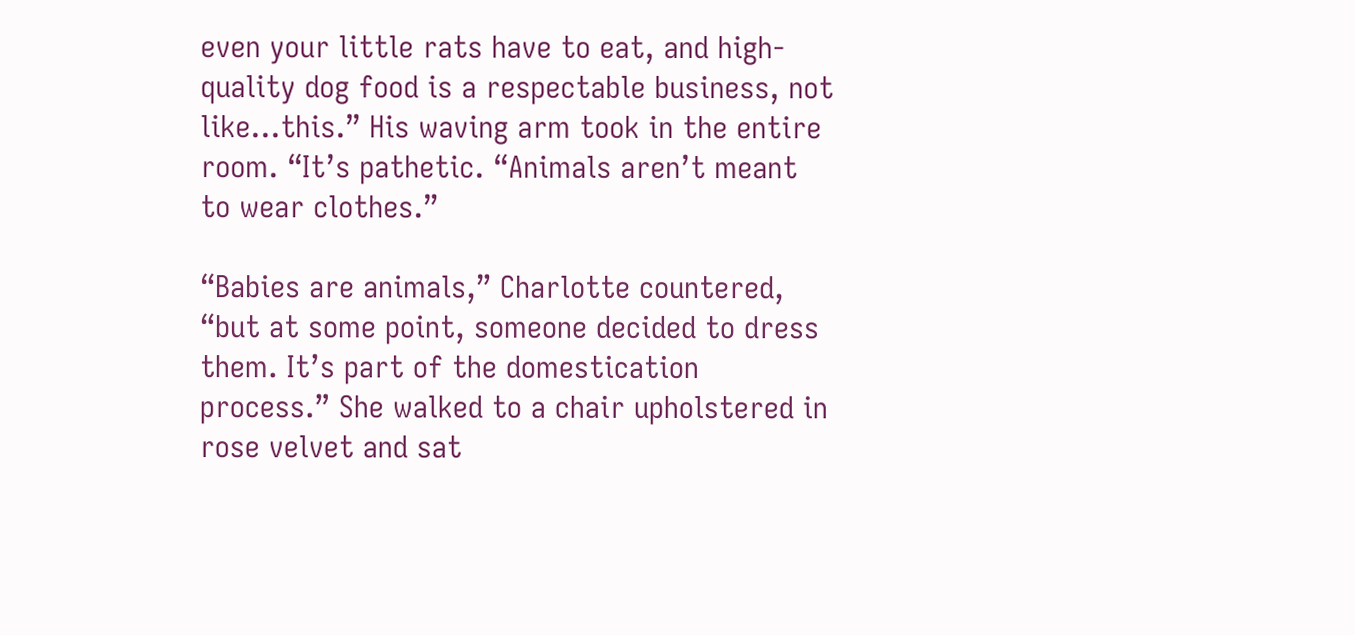even your little rats have to eat, and high-quality dog food is a respectable business, not like…this.” His waving arm took in the entire room. “It’s pathetic. “Animals aren’t meant to wear clothes.”

“Babies are animals,” Charlotte countered, “but at some point, someone decided to dress them. It’s part of the domestication process.” She walked to a chair upholstered in rose velvet and sat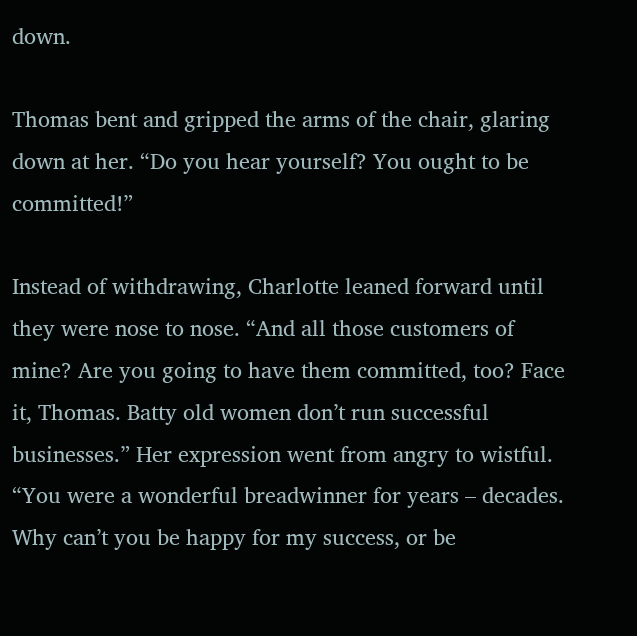down.

Thomas bent and gripped the arms of the chair, glaring down at her. “Do you hear yourself? You ought to be committed!”

Instead of withdrawing, Charlotte leaned forward until they were nose to nose. “And all those customers of mine? Are you going to have them committed, too? Face it, Thomas. Batty old women don’t run successful businesses.” Her expression went from angry to wistful. “You were a wonderful breadwinner for years – decades. Why can’t you be happy for my success, or be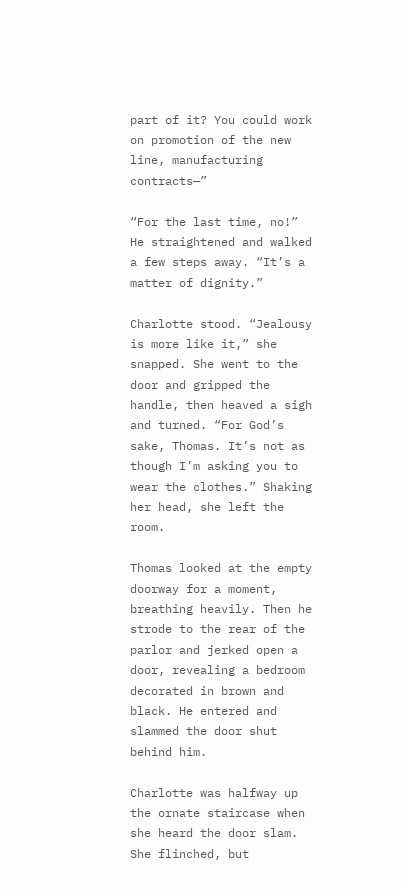part of it? You could work on promotion of the new line, manufacturing contracts—”

“For the last time, no!” He straightened and walked a few steps away. “It’s a matter of dignity.”

Charlotte stood. “Jealousy is more like it,” she snapped. She went to the door and gripped the handle, then heaved a sigh and turned. “For God’s sake, Thomas. It’s not as though I’m asking you to wear the clothes.” Shaking her head, she left the room.

Thomas looked at the empty doorway for a moment, breathing heavily. Then he strode to the rear of the parlor and jerked open a door, revealing a bedroom decorated in brown and black. He entered and slammed the door shut behind him.

Charlotte was halfway up the ornate staircase when she heard the door slam. She flinched, but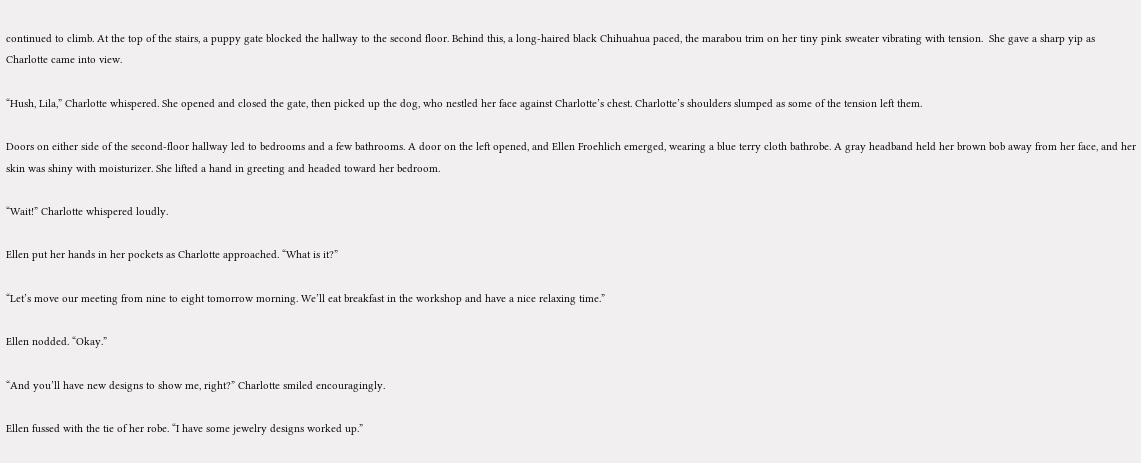continued to climb. At the top of the stairs, a puppy gate blocked the hallway to the second floor. Behind this, a long-haired black Chihuahua paced, the marabou trim on her tiny pink sweater vibrating with tension.  She gave a sharp yip as Charlotte came into view.

“Hush, Lila,” Charlotte whispered. She opened and closed the gate, then picked up the dog, who nestled her face against Charlotte’s chest. Charlotte’s shoulders slumped as some of the tension left them.

Doors on either side of the second-floor hallway led to bedrooms and a few bathrooms. A door on the left opened, and Ellen Froehlich emerged, wearing a blue terry cloth bathrobe. A gray headband held her brown bob away from her face, and her skin was shiny with moisturizer. She lifted a hand in greeting and headed toward her bedroom.

“Wait!” Charlotte whispered loudly.

Ellen put her hands in her pockets as Charlotte approached. “What is it?”

“Let’s move our meeting from nine to eight tomorrow morning. We’ll eat breakfast in the workshop and have a nice relaxing time.”

Ellen nodded. “Okay.”

“And you’ll have new designs to show me, right?” Charlotte smiled encouragingly.

Ellen fussed with the tie of her robe. “I have some jewelry designs worked up.”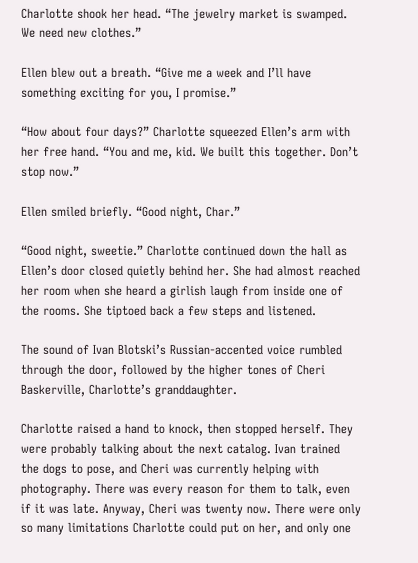Charlotte shook her head. “The jewelry market is swamped. We need new clothes.”

Ellen blew out a breath. “Give me a week and I’ll have something exciting for you, I promise.”

“How about four days?” Charlotte squeezed Ellen’s arm with her free hand. “You and me, kid. We built this together. Don’t stop now.”

Ellen smiled briefly. “Good night, Char.”

“Good night, sweetie.” Charlotte continued down the hall as Ellen’s door closed quietly behind her. She had almost reached her room when she heard a girlish laugh from inside one of the rooms. She tiptoed back a few steps and listened.

The sound of Ivan Blotski’s Russian-accented voice rumbled through the door, followed by the higher tones of Cheri Baskerville, Charlotte’s granddaughter.

Charlotte raised a hand to knock, then stopped herself. They were probably talking about the next catalog. Ivan trained the dogs to pose, and Cheri was currently helping with photography. There was every reason for them to talk, even if it was late. Anyway, Cheri was twenty now. There were only so many limitations Charlotte could put on her, and only one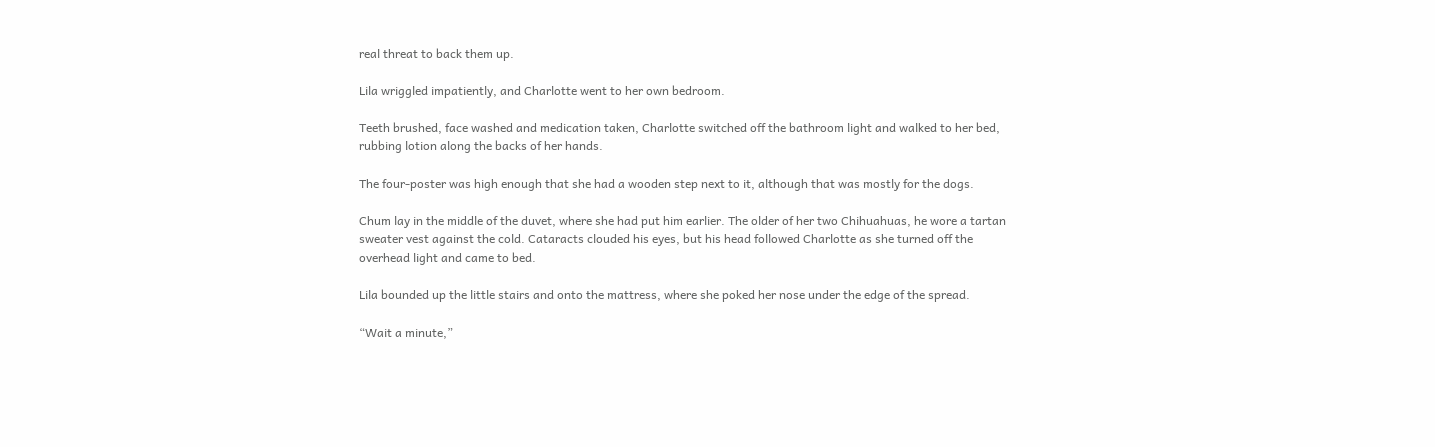real threat to back them up.

Lila wriggled impatiently, and Charlotte went to her own bedroom.

Teeth brushed, face washed and medication taken, Charlotte switched off the bathroom light and walked to her bed, rubbing lotion along the backs of her hands.

The four-poster was high enough that she had a wooden step next to it, although that was mostly for the dogs.

Chum lay in the middle of the duvet, where she had put him earlier. The older of her two Chihuahuas, he wore a tartan sweater vest against the cold. Cataracts clouded his eyes, but his head followed Charlotte as she turned off the overhead light and came to bed.

Lila bounded up the little stairs and onto the mattress, where she poked her nose under the edge of the spread.

“Wait a minute,”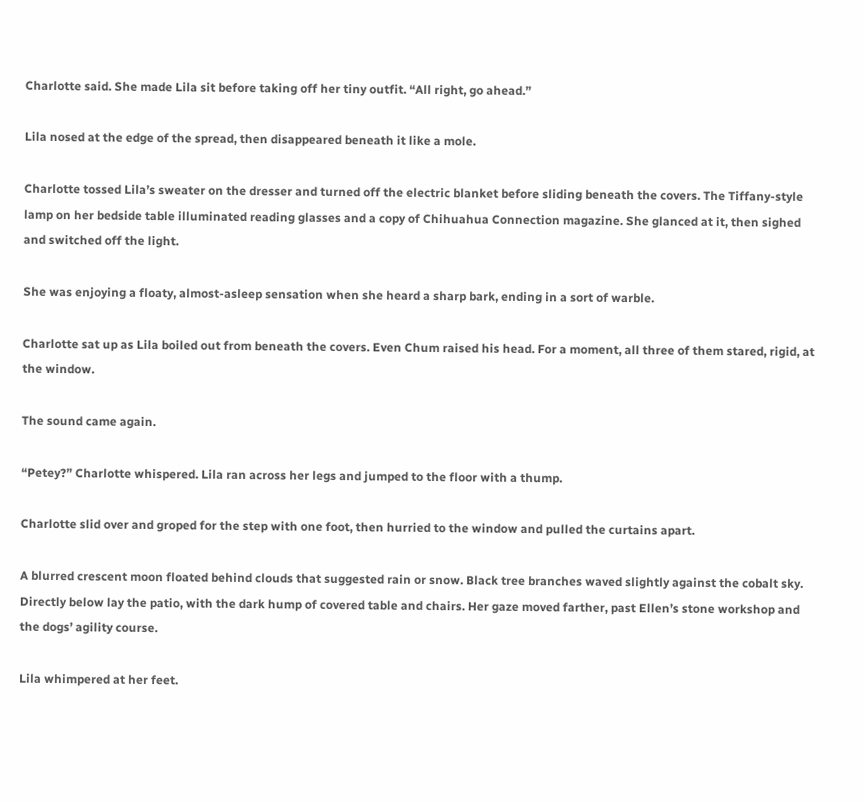Charlotte said. She made Lila sit before taking off her tiny outfit. “All right, go ahead.”

Lila nosed at the edge of the spread, then disappeared beneath it like a mole.

Charlotte tossed Lila’s sweater on the dresser and turned off the electric blanket before sliding beneath the covers. The Tiffany-style lamp on her bedside table illuminated reading glasses and a copy of Chihuahua Connection magazine. She glanced at it, then sighed and switched off the light.

She was enjoying a floaty, almost-asleep sensation when she heard a sharp bark, ending in a sort of warble.

Charlotte sat up as Lila boiled out from beneath the covers. Even Chum raised his head. For a moment, all three of them stared, rigid, at the window.

The sound came again.

“Petey?” Charlotte whispered. Lila ran across her legs and jumped to the floor with a thump.

Charlotte slid over and groped for the step with one foot, then hurried to the window and pulled the curtains apart.

A blurred crescent moon floated behind clouds that suggested rain or snow. Black tree branches waved slightly against the cobalt sky. Directly below lay the patio, with the dark hump of covered table and chairs. Her gaze moved farther, past Ellen’s stone workshop and the dogs’ agility course.

Lila whimpered at her feet.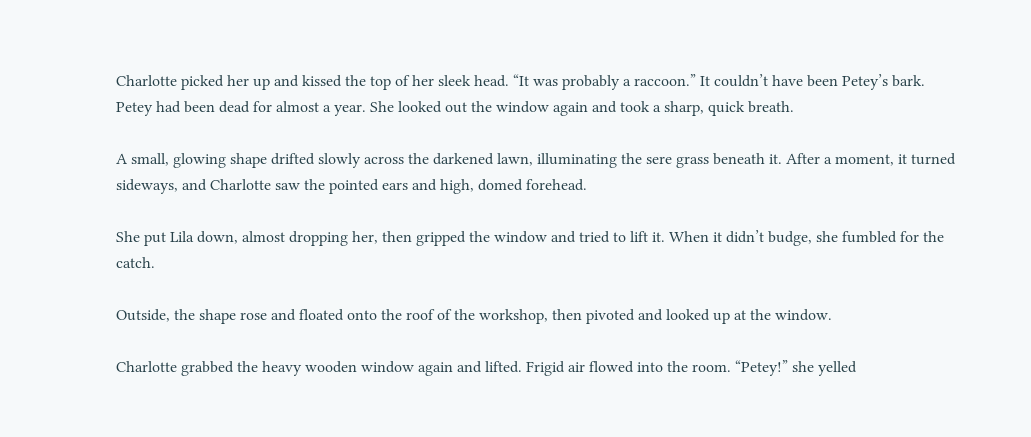Charlotte picked her up and kissed the top of her sleek head. “It was probably a raccoon.” It couldn’t have been Petey’s bark. Petey had been dead for almost a year. She looked out the window again and took a sharp, quick breath.

A small, glowing shape drifted slowly across the darkened lawn, illuminating the sere grass beneath it. After a moment, it turned sideways, and Charlotte saw the pointed ears and high, domed forehead.

She put Lila down, almost dropping her, then gripped the window and tried to lift it. When it didn’t budge, she fumbled for the catch.

Outside, the shape rose and floated onto the roof of the workshop, then pivoted and looked up at the window.

Charlotte grabbed the heavy wooden window again and lifted. Frigid air flowed into the room. “Petey!” she yelled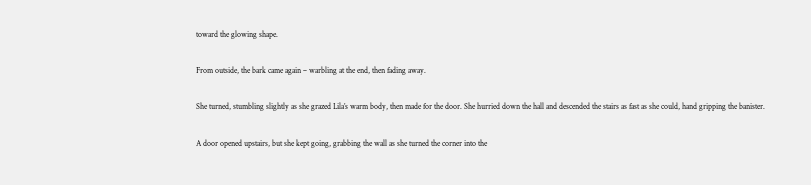toward the glowing shape.

From outside, the bark came again – warbling at the end, then fading away.

She turned, stumbling slightly as she grazed Lila’s warm body, then made for the door. She hurried down the hall and descended the stairs as fast as she could, hand gripping the banister.

A door opened upstairs, but she kept going, grabbing the wall as she turned the corner into the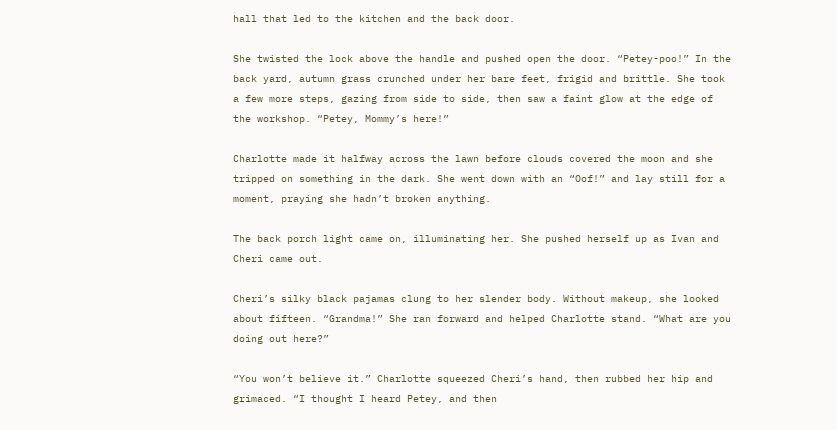hall that led to the kitchen and the back door.

She twisted the lock above the handle and pushed open the door. “Petey-poo!” In the back yard, autumn grass crunched under her bare feet, frigid and brittle. She took a few more steps, gazing from side to side, then saw a faint glow at the edge of the workshop. “Petey, Mommy’s here!”

Charlotte made it halfway across the lawn before clouds covered the moon and she tripped on something in the dark. She went down with an “Oof!” and lay still for a moment, praying she hadn’t broken anything.

The back porch light came on, illuminating her. She pushed herself up as Ivan and Cheri came out.

Cheri’s silky black pajamas clung to her slender body. Without makeup, she looked about fifteen. “Grandma!” She ran forward and helped Charlotte stand. “What are you doing out here?”

“You won’t believe it.” Charlotte squeezed Cheri’s hand, then rubbed her hip and grimaced. “I thought I heard Petey, and then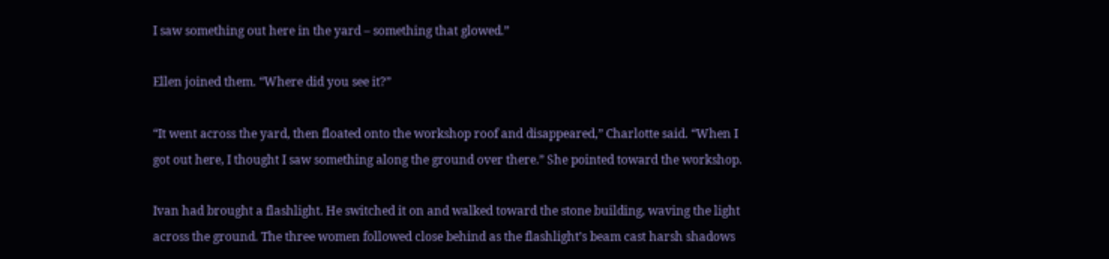I saw something out here in the yard – something that glowed.”

Ellen joined them. “Where did you see it?”

“It went across the yard, then floated onto the workshop roof and disappeared,” Charlotte said. “When I got out here, I thought I saw something along the ground over there.” She pointed toward the workshop.

Ivan had brought a flashlight. He switched it on and walked toward the stone building, waving the light across the ground. The three women followed close behind as the flashlight’s beam cast harsh shadows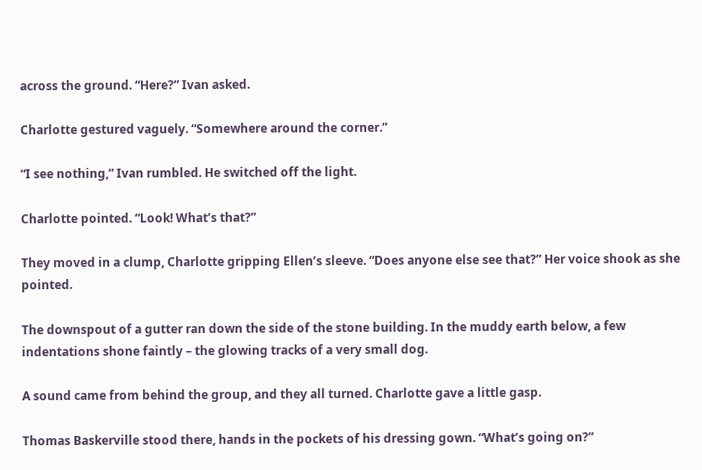across the ground. “Here?” Ivan asked.

Charlotte gestured vaguely. “Somewhere around the corner.”

“I see nothing,” Ivan rumbled. He switched off the light.

Charlotte pointed. “Look! What’s that?”

They moved in a clump, Charlotte gripping Ellen’s sleeve. “Does anyone else see that?” Her voice shook as she pointed.

The downspout of a gutter ran down the side of the stone building. In the muddy earth below, a few indentations shone faintly – the glowing tracks of a very small dog.

A sound came from behind the group, and they all turned. Charlotte gave a little gasp.

Thomas Baskerville stood there, hands in the pockets of his dressing gown. “What’s going on?”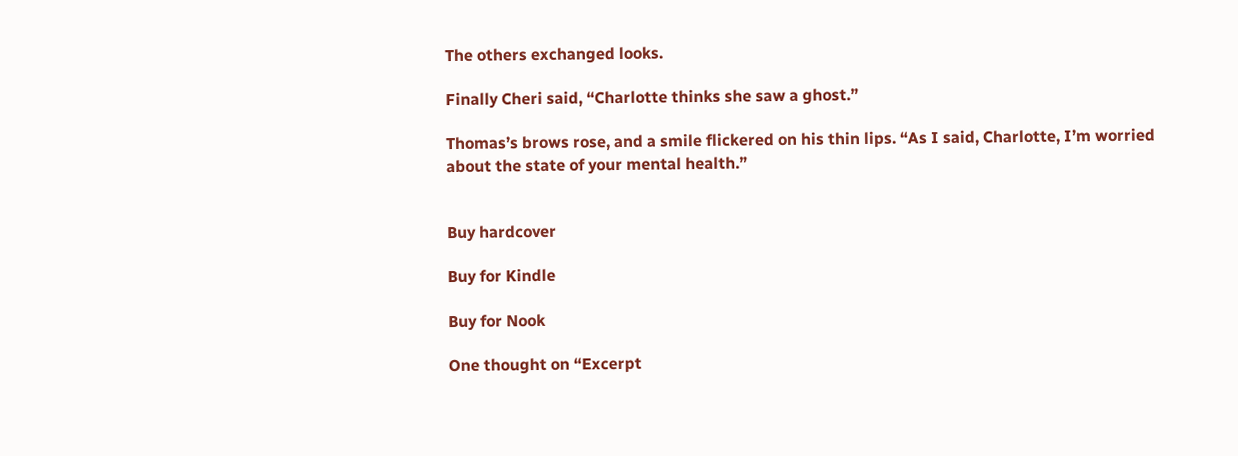The others exchanged looks.

Finally Cheri said, “Charlotte thinks she saw a ghost.”

Thomas’s brows rose, and a smile flickered on his thin lips. “As I said, Charlotte, I’m worried about the state of your mental health.”


Buy hardcover

Buy for Kindle

Buy for Nook

One thought on “Excerpt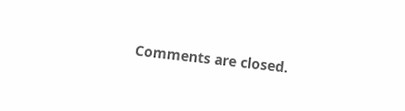Comments are closed.